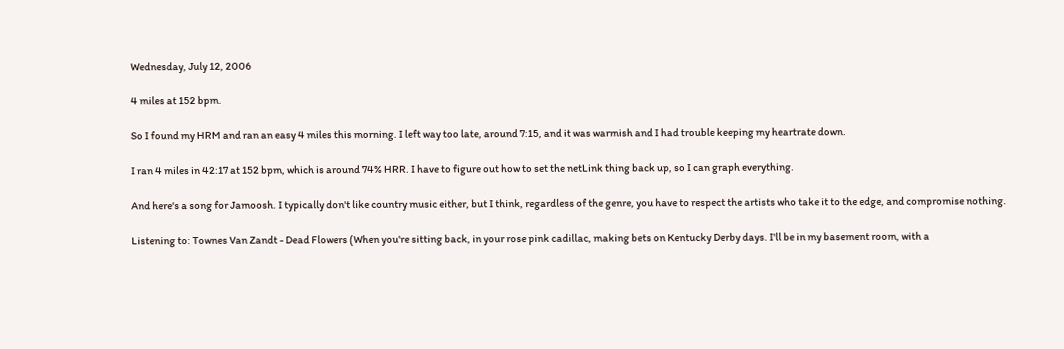Wednesday, July 12, 2006

4 miles at 152 bpm.

So I found my HRM and ran an easy 4 miles this morning. I left way too late, around 7:15, and it was warmish and I had trouble keeping my heartrate down.

I ran 4 miles in 42:17 at 152 bpm, which is around 74% HRR. I have to figure out how to set the netLink thing back up, so I can graph everything.

And here's a song for Jamoosh. I typically don't like country music either, but I think, regardless of the genre, you have to respect the artists who take it to the edge, and compromise nothing.

Listening to: Townes Van Zandt - Dead Flowers (When you're sitting back, in your rose pink cadillac, making bets on Kentucky Derby days. I'll be in my basement room, with a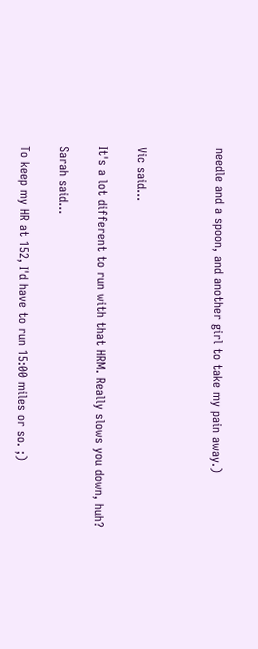needle and a spoon, and another girl to take my pain away.)



Vic said...

It's a lot different to run with that HRM. Really slows you down, huh?

Sarah said...

To keep my HR at 152, I'd have to run 15:00 miles or so. ;)